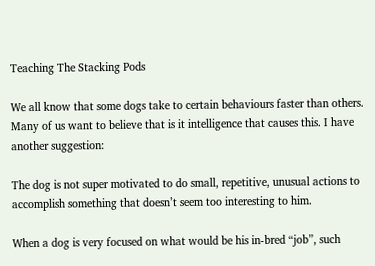Teaching The Stacking Pods

We all know that some dogs take to certain behaviours faster than others. Many of us want to believe that is it intelligence that causes this. I have another suggestion:

The dog is not super motivated to do small, repetitive, unusual actions to accomplish something that doesn’t seem too interesting to him.

When a dog is very focused on what would be his in-bred “job”, such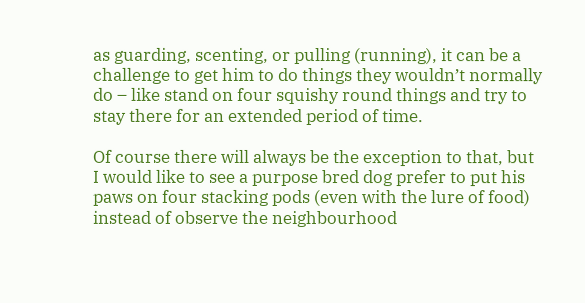as guarding, scenting, or pulling (running), it can be a challenge to get him to do things they wouldn’t normally do – like stand on four squishy round things and try to stay there for an extended period of time.

Of course there will always be the exception to that, but I would like to see a purpose bred dog prefer to put his paws on four stacking pods (even with the lure of food) instead of observe the neighbourhood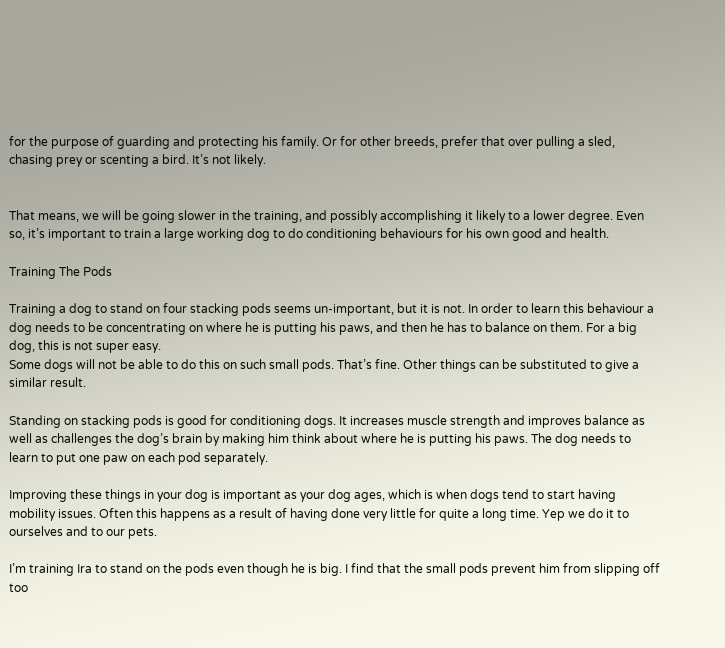for the purpose of guarding and protecting his family. Or for other breeds, prefer that over pulling a sled, chasing prey or scenting a bird. It’s not likely.


That means, we will be going slower in the training, and possibly accomplishing it likely to a lower degree. Even so, it’s important to train a large working dog to do conditioning behaviours for his own good and health.

Training The Pods

Training a dog to stand on four stacking pods seems un-important, but it is not. In order to learn this behaviour a dog needs to be concentrating on where he is putting his paws, and then he has to balance on them. For a big dog, this is not super easy.
Some dogs will not be able to do this on such small pods. That’s fine. Other things can be substituted to give a similar result.

Standing on stacking pods is good for conditioning dogs. It increases muscle strength and improves balance as well as challenges the dog’s brain by making him think about where he is putting his paws. The dog needs to learn to put one paw on each pod separately.

Improving these things in your dog is important as your dog ages, which is when dogs tend to start having mobility issues. Often this happens as a result of having done very little for quite a long time. Yep we do it to ourselves and to our pets.

I’m training Ira to stand on the pods even though he is big. I find that the small pods prevent him from slipping off too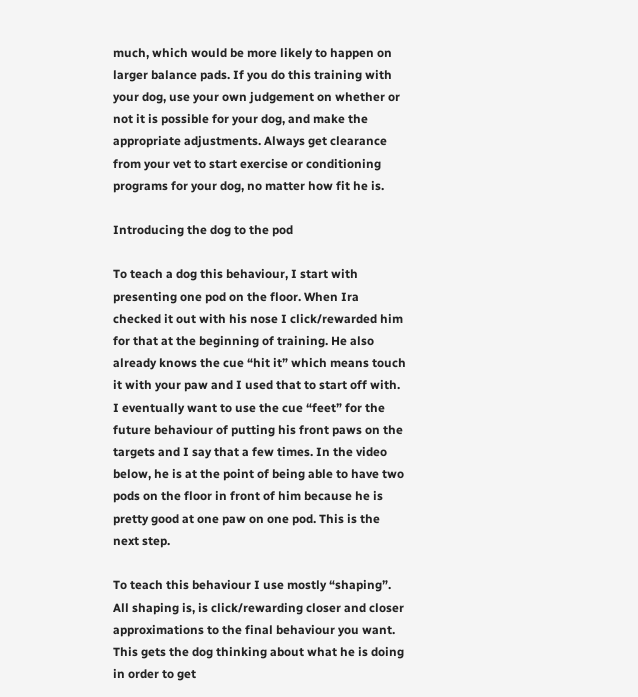much, which would be more likely to happen on larger balance pads. If you do this training with your dog, use your own judgement on whether or not it is possible for your dog, and make the appropriate adjustments. Always get clearance from your vet to start exercise or conditioning programs for your dog, no matter how fit he is.

Introducing the dog to the pod

To teach a dog this behaviour, I start with presenting one pod on the floor. When Ira checked it out with his nose I click/rewarded him for that at the beginning of training. He also already knows the cue “hit it” which means touch it with your paw and I used that to start off with. I eventually want to use the cue “feet” for the future behaviour of putting his front paws on the targets and I say that a few times. In the video below, he is at the point of being able to have two pods on the floor in front of him because he is pretty good at one paw on one pod. This is the next step.

To teach this behaviour I use mostly “shaping”. All shaping is, is click/rewarding closer and closer approximations to the final behaviour you want. This gets the dog thinking about what he is doing in order to get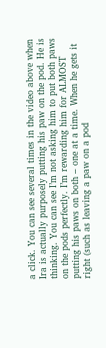a click. You can see several times in the video above when Ira is actually purposely putting his paw on the pod. He is thinking. You can see I’m not asking him to put both paws on the pods perfectly. I’m rewarding him for ALMOST putting his paws on both – one at a time. When he gets it right (such as leaving a paw on a pod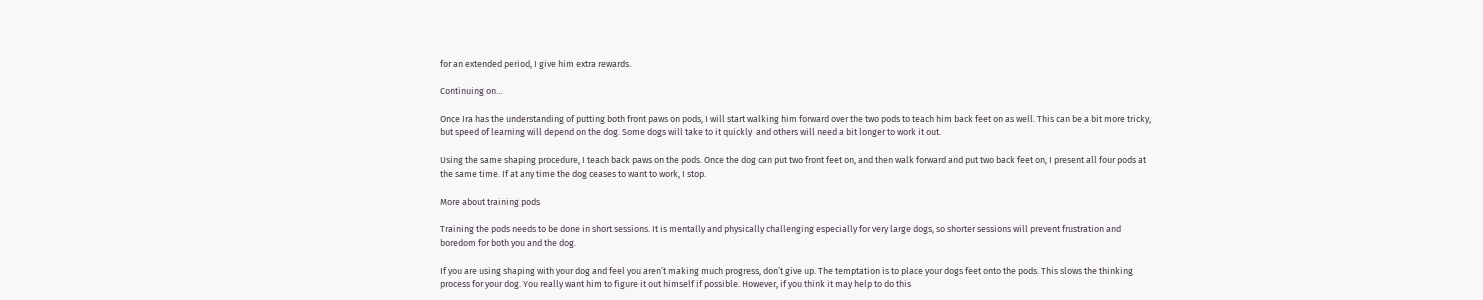for an extended period, I give him extra rewards.

Continuing on…

Once Ira has the understanding of putting both front paws on pods, I will start walking him forward over the two pods to teach him back feet on as well. This can be a bit more tricky, but speed of learning will depend on the dog. Some dogs will take to it quickly  and others will need a bit longer to work it out.

Using the same shaping procedure, I teach back paws on the pods. Once the dog can put two front feet on, and then walk forward and put two back feet on, I present all four pods at the same time. If at any time the dog ceases to want to work, I stop.

More about training pods

Training the pods needs to be done in short sessions. It is mentally and physically challenging especially for very large dogs, so shorter sessions will prevent frustration and boredom for both you and the dog.

If you are using shaping with your dog and feel you aren’t making much progress, don’t give up. The temptation is to place your dogs feet onto the pods. This slows the thinking process for your dog. You really want him to figure it out himself if possible. However, if you think it may help to do this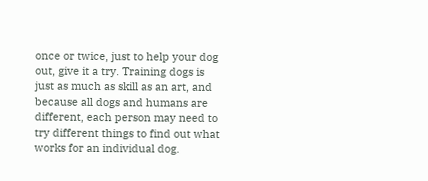once or twice, just to help your dog out, give it a try. Training dogs is just as much as skill as an art, and because all dogs and humans are different, each person may need to try different things to find out what works for an individual dog.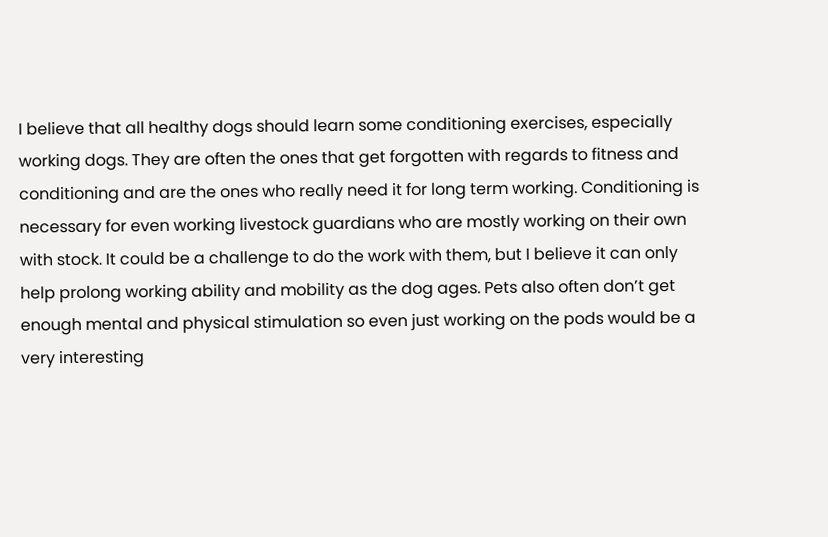I believe that all healthy dogs should learn some conditioning exercises, especially working dogs. They are often the ones that get forgotten with regards to fitness and conditioning and are the ones who really need it for long term working. Conditioning is necessary for even working livestock guardians who are mostly working on their own with stock. It could be a challenge to do the work with them, but I believe it can only help prolong working ability and mobility as the dog ages. Pets also often don’t get enough mental and physical stimulation so even just working on the pods would be a very interesting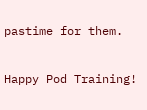pastime for them.

Happy Pod Training!